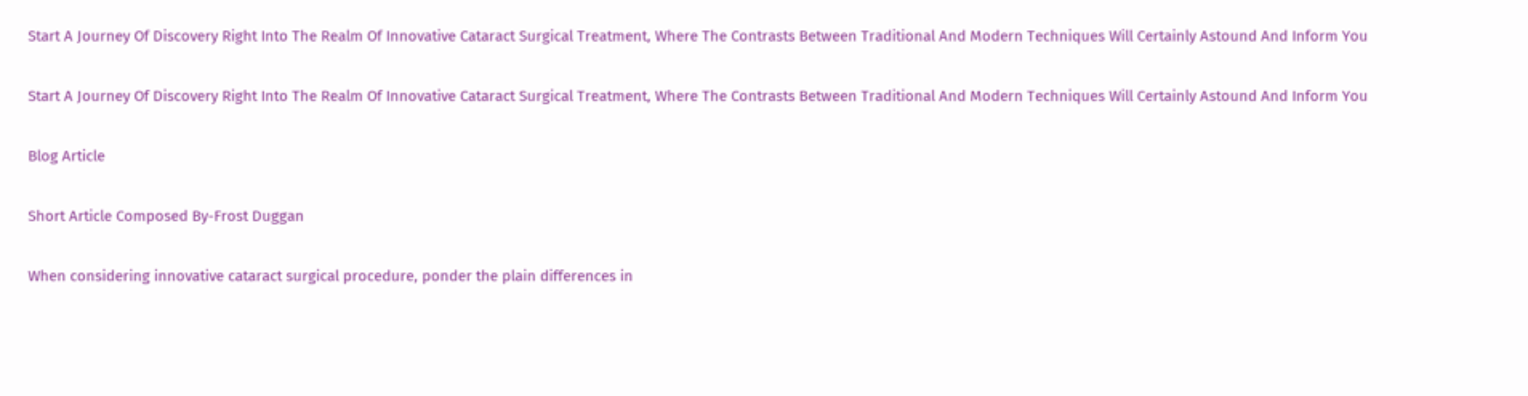Start A Journey Of Discovery Right Into The Realm Of Innovative Cataract Surgical Treatment, Where The Contrasts Between Traditional And Modern Techniques Will Certainly Astound And Inform You

Start A Journey Of Discovery Right Into The Realm Of Innovative Cataract Surgical Treatment, Where The Contrasts Between Traditional And Modern Techniques Will Certainly Astound And Inform You

Blog Article

Short Article Composed By-Frost Duggan

When considering innovative cataract surgical procedure, ponder the plain differences in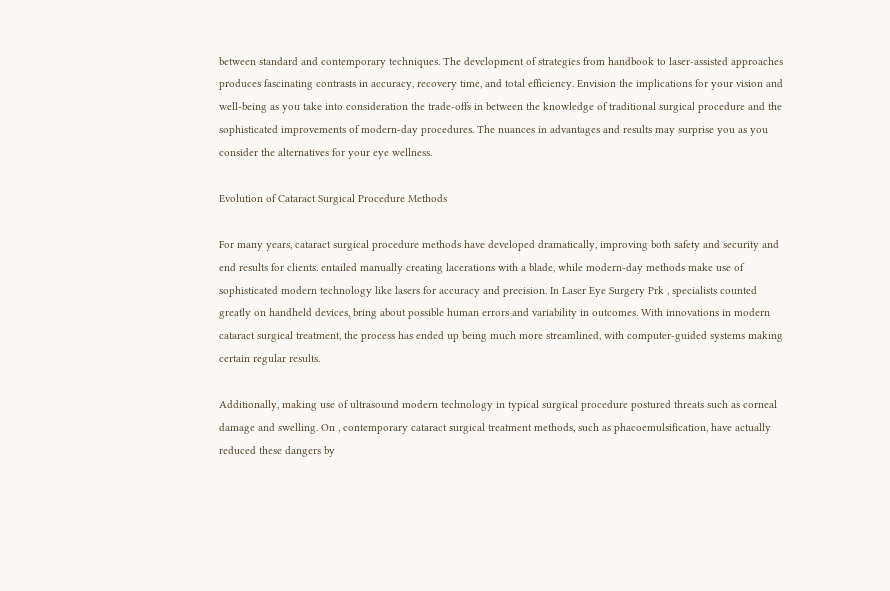between standard and contemporary techniques. The development of strategies from handbook to laser-assisted approaches produces fascinating contrasts in accuracy, recovery time, and total efficiency. Envision the implications for your vision and well-being as you take into consideration the trade-offs in between the knowledge of traditional surgical procedure and the sophisticated improvements of modern-day procedures. The nuances in advantages and results may surprise you as you consider the alternatives for your eye wellness.

Evolution of Cataract Surgical Procedure Methods

For many years, cataract surgical procedure methods have developed dramatically, improving both safety and security and end results for clients. entailed manually creating lacerations with a blade, while modern-day methods make use of sophisticated modern technology like lasers for accuracy and precision. In Laser Eye Surgery Prk , specialists counted greatly on handheld devices, bring about possible human errors and variability in outcomes. With innovations in modern cataract surgical treatment, the process has ended up being much more streamlined, with computer-guided systems making certain regular results.

Additionally, making use of ultrasound modern technology in typical surgical procedure postured threats such as corneal damage and swelling. On , contemporary cataract surgical treatment methods, such as phacoemulsification, have actually reduced these dangers by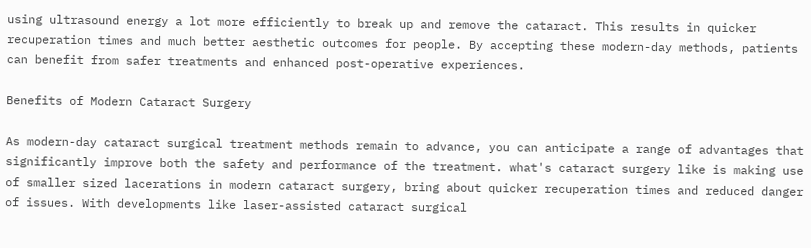using ultrasound energy a lot more efficiently to break up and remove the cataract. This results in quicker recuperation times and much better aesthetic outcomes for people. By accepting these modern-day methods, patients can benefit from safer treatments and enhanced post-operative experiences.

Benefits of Modern Cataract Surgery

As modern-day cataract surgical treatment methods remain to advance, you can anticipate a range of advantages that significantly improve both the safety and performance of the treatment. what's cataract surgery like is making use of smaller sized lacerations in modern cataract surgery, bring about quicker recuperation times and reduced danger of issues. With developments like laser-assisted cataract surgical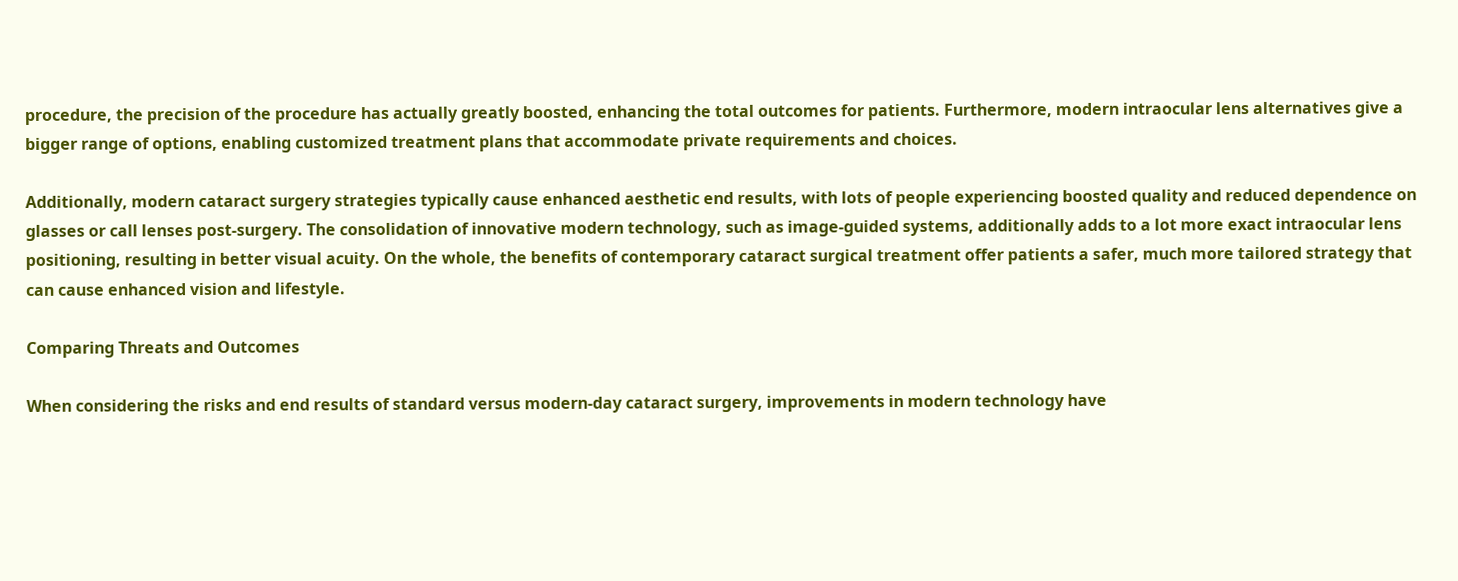procedure, the precision of the procedure has actually greatly boosted, enhancing the total outcomes for patients. Furthermore, modern intraocular lens alternatives give a bigger range of options, enabling customized treatment plans that accommodate private requirements and choices.

Additionally, modern cataract surgery strategies typically cause enhanced aesthetic end results, with lots of people experiencing boosted quality and reduced dependence on glasses or call lenses post-surgery. The consolidation of innovative modern technology, such as image-guided systems, additionally adds to a lot more exact intraocular lens positioning, resulting in better visual acuity. On the whole, the benefits of contemporary cataract surgical treatment offer patients a safer, much more tailored strategy that can cause enhanced vision and lifestyle.

Comparing Threats and Outcomes

When considering the risks and end results of standard versus modern-day cataract surgery, improvements in modern technology have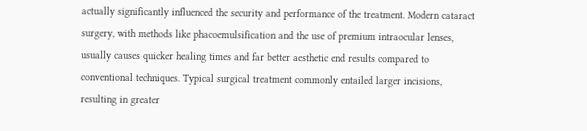actually significantly influenced the security and performance of the treatment. Modern cataract surgery, with methods like phacoemulsification and the use of premium intraocular lenses, usually causes quicker healing times and far better aesthetic end results compared to conventional techniques. Typical surgical treatment commonly entailed larger incisions, resulting in greater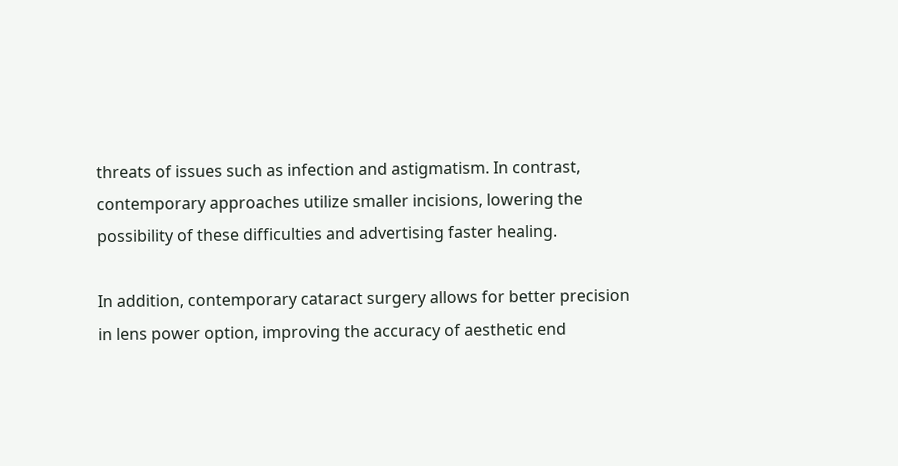threats of issues such as infection and astigmatism. In contrast, contemporary approaches utilize smaller incisions, lowering the possibility of these difficulties and advertising faster healing.

In addition, contemporary cataract surgery allows for better precision in lens power option, improving the accuracy of aesthetic end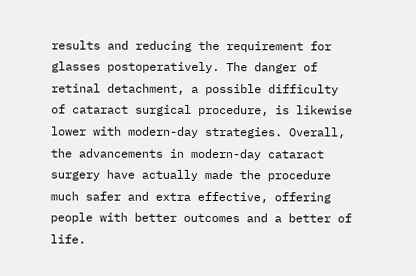results and reducing the requirement for glasses postoperatively. The danger of retinal detachment, a possible difficulty of cataract surgical procedure, is likewise lower with modern-day strategies. Overall, the advancements in modern-day cataract surgery have actually made the procedure much safer and extra effective, offering people with better outcomes and a better of life.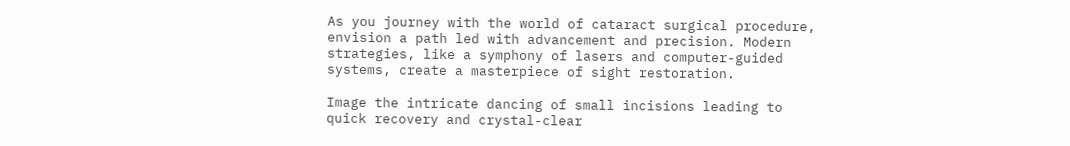As you journey with the world of cataract surgical procedure, envision a path led with advancement and precision. Modern strategies, like a symphony of lasers and computer-guided systems, create a masterpiece of sight restoration.

Image the intricate dancing of small incisions leading to quick recovery and crystal-clear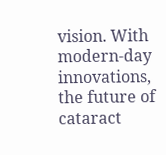vision. With modern-day innovations, the future of cataract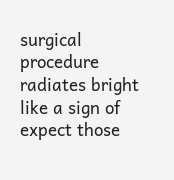surgical procedure radiates bright like a sign of expect those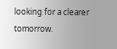looking for a clearer tomorrow.